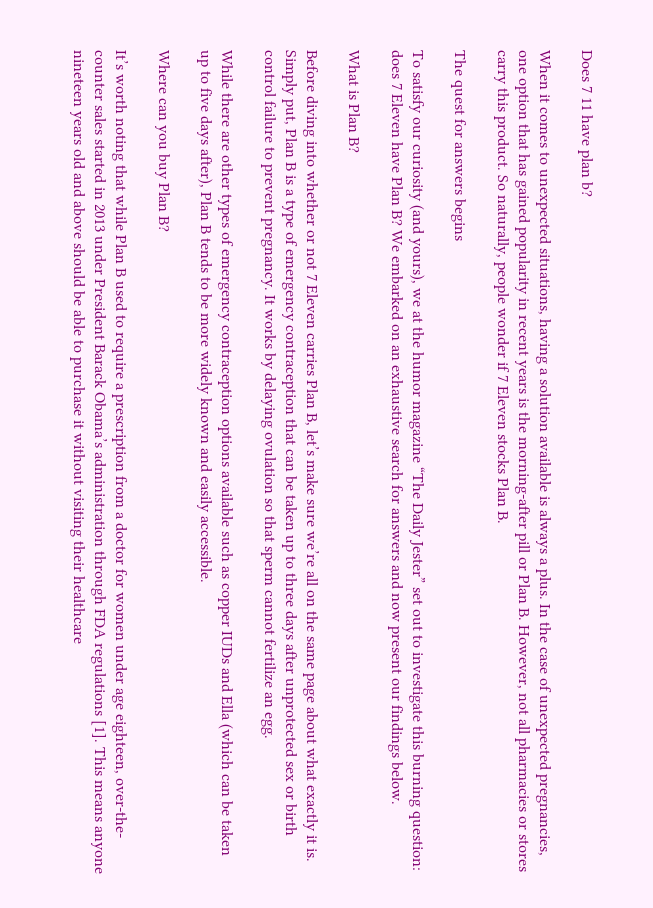Does 7 11 have plan b?

When it comes to unexpected situations, having a solution available is always a plus. In the case of unexpected pregnancies, one option that has gained popularity in recent years is the morning-after pill or Plan B. However, not all pharmacies or stores carry this product. So naturally, people wonder if 7 Eleven stocks Plan B.

The quest for answers begins

To satisfy our curiosity (and yours), we at the humor magazine “The Daily Jester” set out to investigate this burning question: does 7 Eleven have Plan B? We embarked on an exhaustive search for answers and now present our findings below.

What is Plan B?

Before diving into whether or not 7 Eleven carries Plan B, let’s make sure we’re all on the same page about what exactly it is. Simply put, Plan B is a type of emergency contraception that can be taken up to three days after unprotected sex or birth control failure to prevent pregnancy. It works by delaying ovulation so that sperm cannot fertilize an egg.

While there are other types of emergency contraception options available such as copper IUDs and Ella (which can be taken up to five days after), Plan B tends to be more widely known and easily accessible.

Where can you buy Plan B?

It’s worth noting that while Plan B used to require a prescription from a doctor for women under age eighteen, over-the-counter sales started in 2013 under President Barack Obama’s administration through FDA regulations [1]. This means anyone nineteen years old and above should be able to purchase it without visiting their healthcare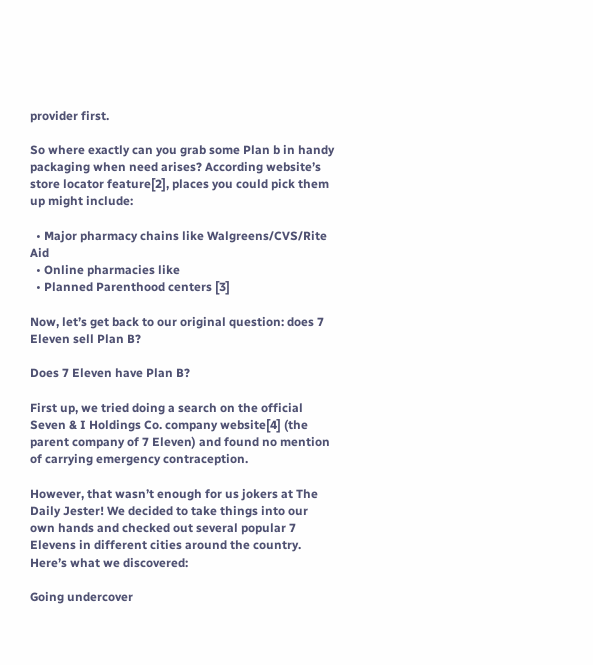provider first.

So where exactly can you grab some Plan b in handy packaging when need arises? According website’s store locator feature[2], places you could pick them up might include:

  • Major pharmacy chains like Walgreens/CVS/Rite Aid
  • Online pharmacies like
  • Planned Parenthood centers [3]

Now, let’s get back to our original question: does 7 Eleven sell Plan B?

Does 7 Eleven have Plan B?

First up, we tried doing a search on the official Seven & I Holdings Co. company website[4] (the parent company of 7 Eleven) and found no mention of carrying emergency contraception.

However, that wasn’t enough for us jokers at The Daily Jester! We decided to take things into our own hands and checked out several popular 7 Elevens in different cities around the country. Here’s what we discovered:

Going undercover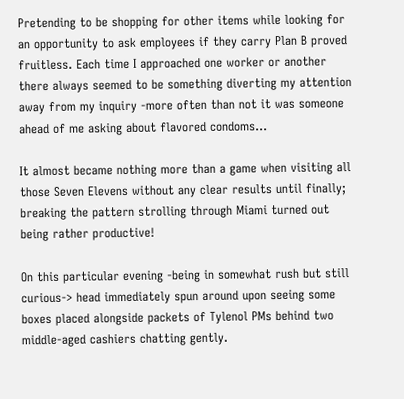Pretending to be shopping for other items while looking for an opportunity to ask employees if they carry Plan B proved fruitless. Each time I approached one worker or another there always seemed to be something diverting my attention away from my inquiry -more often than not it was someone ahead of me asking about flavored condoms…

It almost became nothing more than a game when visiting all those Seven Elevens without any clear results until finally; breaking the pattern strolling through Miami turned out being rather productive!

On this particular evening -being in somewhat rush but still curious-> head immediately spun around upon seeing some boxes placed alongside packets of Tylenol PMs behind two middle-aged cashiers chatting gently.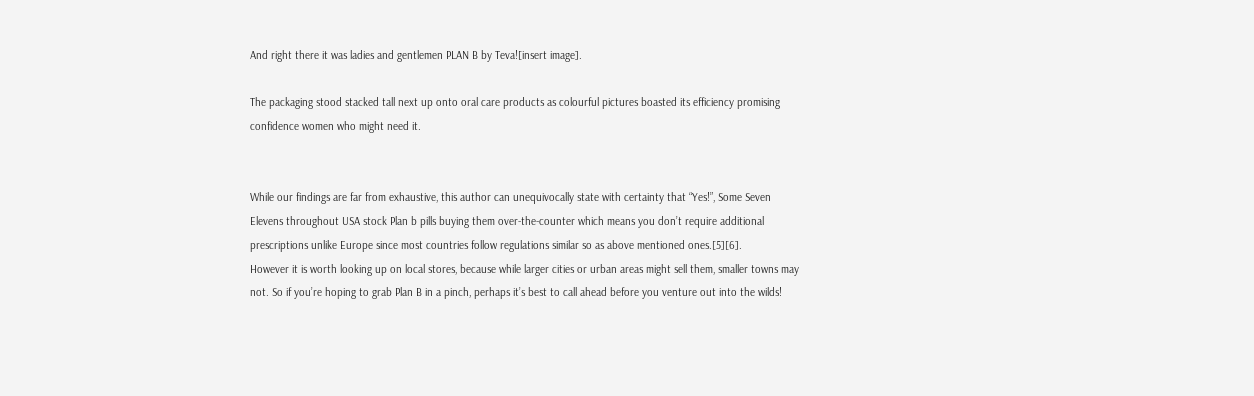And right there it was ladies and gentlemen PLAN B by Teva![insert image].

The packaging stood stacked tall next up onto oral care products as colourful pictures boasted its efficiency promising confidence women who might need it.


While our findings are far from exhaustive, this author can unequivocally state with certainty that “Yes!”, Some Seven Elevens throughout USA stock Plan b pills buying them over-the-counter which means you don’t require additional prescriptions unlike Europe since most countries follow regulations similar so as above mentioned ones.[5][6].
However it is worth looking up on local stores, because while larger cities or urban areas might sell them, smaller towns may not. So if you’re hoping to grab Plan B in a pinch, perhaps it’s best to call ahead before you venture out into the wilds!